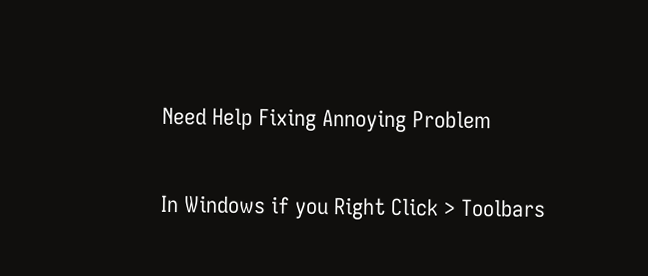Need Help Fixing Annoying Problem

In Windows if you Right Click > Toolbars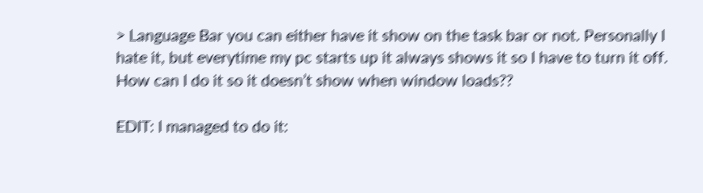> Language Bar you can either have it show on the task bar or not. Personally I hate it, but everytime my pc starts up it always shows it so I have to turn it off. How can I do it so it doesn’t show when window loads??

EDIT: I managed to do it: